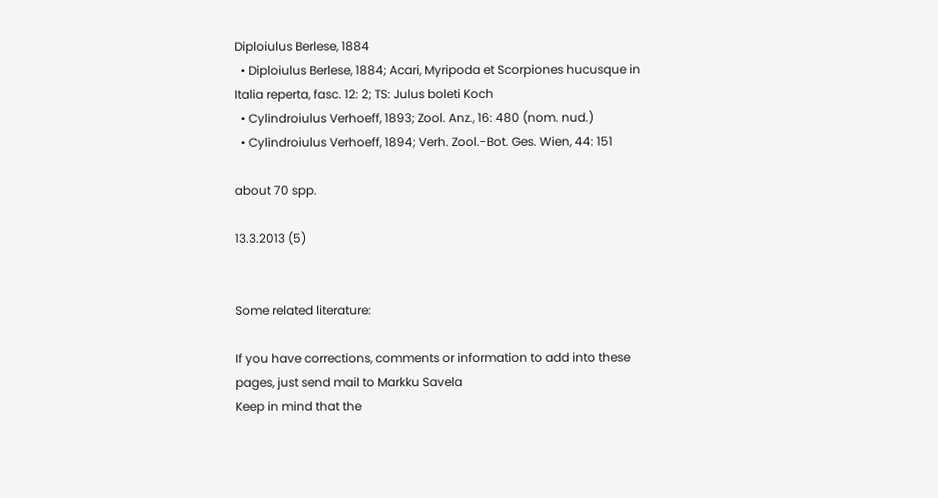Diploiulus Berlese, 1884
  • Diploiulus Berlese, 1884; Acari, Myripoda et Scorpiones hucusque in Italia reperta, fasc. 12: 2; TS: Julus boleti Koch
  • Cylindroiulus Verhoeff, 1893; Zool. Anz., 16: 480 (nom. nud.)
  • Cylindroiulus Verhoeff, 1894; Verh. Zool.-Bot. Ges. Wien, 44: 151

about 70 spp.

13.3.2013 (5)


Some related literature:

If you have corrections, comments or information to add into these pages, just send mail to Markku Savela
Keep in mind that the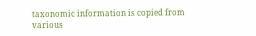taxonomic information is copied from various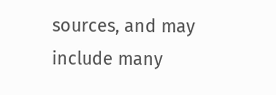sources, and may include many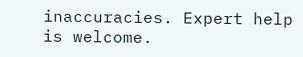inaccuracies. Expert help is welcome.